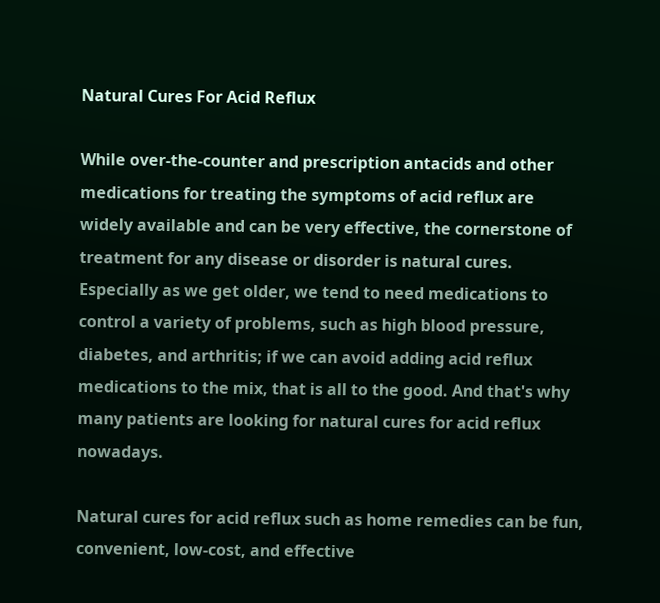Natural Cures For Acid Reflux

While over-the-counter and prescription antacids and other medications for treating the symptoms of acid reflux are widely available and can be very effective, the cornerstone of treatment for any disease or disorder is natural cures. Especially as we get older, we tend to need medications to control a variety of problems, such as high blood pressure, diabetes, and arthritis; if we can avoid adding acid reflux medications to the mix, that is all to the good. And that's why many patients are looking for natural cures for acid reflux nowadays.

Natural cures for acid reflux such as home remedies can be fun, convenient, low-cost, and effective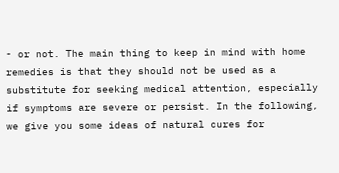- or not. The main thing to keep in mind with home remedies is that they should not be used as a substitute for seeking medical attention, especially if symptoms are severe or persist. In the following, we give you some ideas of natural cures for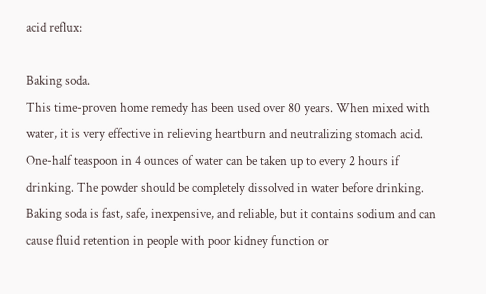acid reflux:

Baking soda.
This time-proven home remedy has been used over 80 years. When mixed with water, it is very effective in relieving heartburn and neutralizing stomach acid. One-half teaspoon in 4 ounces of water can be taken up to every 2 hours if drinking. The powder should be completely dissolved in water before drinking. Baking soda is fast, safe, inexpensive, and reliable, but it contains sodium and can cause fluid retention in people with poor kidney function or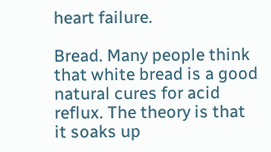heart failure.

Bread. Many people think that white bread is a good natural cures for acid reflux. The theory is that it soaks up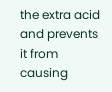the extra acid and prevents it from causing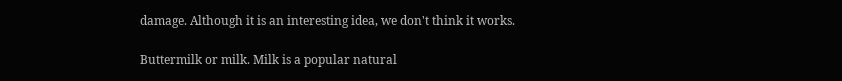damage. Although it is an interesting idea, we don't think it works.

Buttermilk or milk. Milk is a popular natural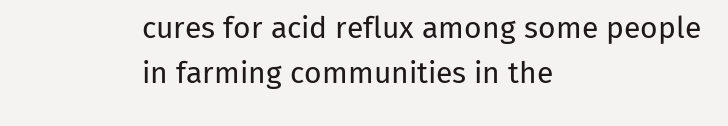cures for acid reflux among some people in farming communities in the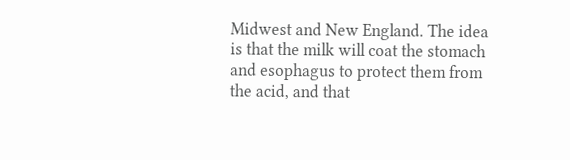Midwest and New England. The idea is that the milk will coat the stomach and esophagus to protect them from the acid, and that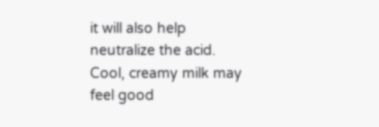it will also help neutralize the acid. Cool, creamy milk may feel good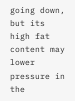going down, but its high fat content may lower pressure in the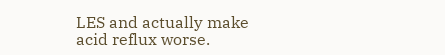LES and actually make acid reflux worse.